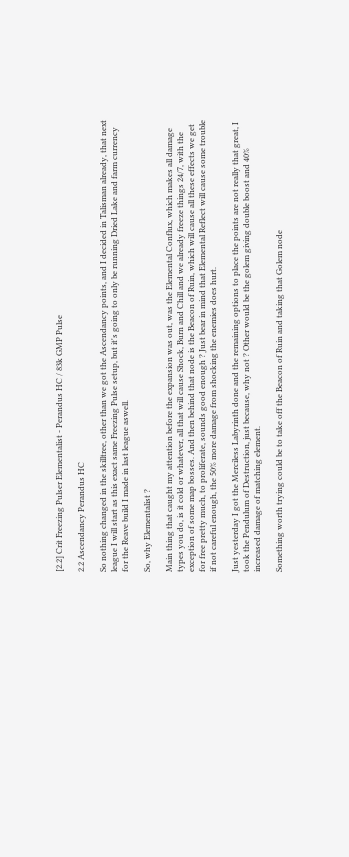[2.2] Crit Freezing Pulser Elementalist - Perandus HC / 83k GMP Pulse

2.2 Ascendancy Perandus HC

So nothing changed in the skilltree, other than we got the Ascendancy points, and I decided in Talisman already, that next league I will start as this exact same Freezing Pulse setup, but it's going to only be running Dried Lake and farm currency for the Reave build I made in last league aswell.

So, why Elementalist ?

Main thing that caught my attention before the expansion was out, was the Elemental Conflux, which makes all damage types you do, is it cold or whatever, all that will cause Shock, Burn and Chill and we already freeze things 24/7, with the exception of some map bosses. And then behind that node is the Beacon of Ruin, which will cause all these effects we get for free pretty much, to proliferate, sounds good enough ? Just bear in mind that Elemental Reflect will cause some trouble if not careful enough, the 50% more damage from shocking the enemies does hurt.

Just yesterday I got the Merciless Labyrinth done and the remaining options to place the points are not really that great, I took the Pendulum of Destruction, just because, why not ? Other would be the golem giving double boost and 40% increased damage of matching element.

Something worth trying could be to take off the Beacon of Ruin and taking that Golem node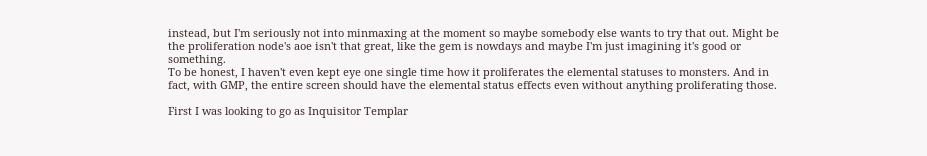instead, but I'm seriously not into minmaxing at the moment so maybe somebody else wants to try that out. Might be the proliferation node's aoe isn't that great, like the gem is nowdays and maybe I'm just imagining it's good or something.
To be honest, I haven't even kept eye one single time how it proliferates the elemental statuses to monsters. And in fact, with GMP, the entire screen should have the elemental status effects even without anything proliferating those.

First I was looking to go as Inquisitor Templar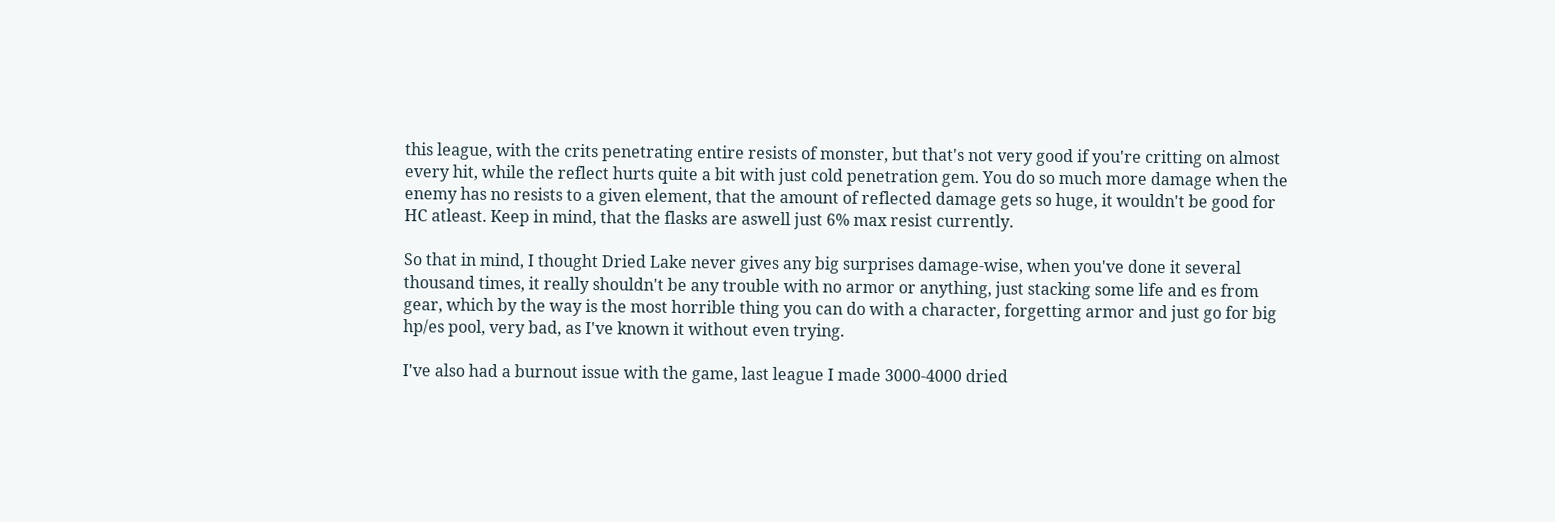this league, with the crits penetrating entire resists of monster, but that's not very good if you're critting on almost every hit, while the reflect hurts quite a bit with just cold penetration gem. You do so much more damage when the enemy has no resists to a given element, that the amount of reflected damage gets so huge, it wouldn't be good for HC atleast. Keep in mind, that the flasks are aswell just 6% max resist currently.

So that in mind, I thought Dried Lake never gives any big surprises damage-wise, when you've done it several thousand times, it really shouldn't be any trouble with no armor or anything, just stacking some life and es from gear, which by the way is the most horrible thing you can do with a character, forgetting armor and just go for big hp/es pool, very bad, as I've known it without even trying.

I've also had a burnout issue with the game, last league I made 3000-4000 dried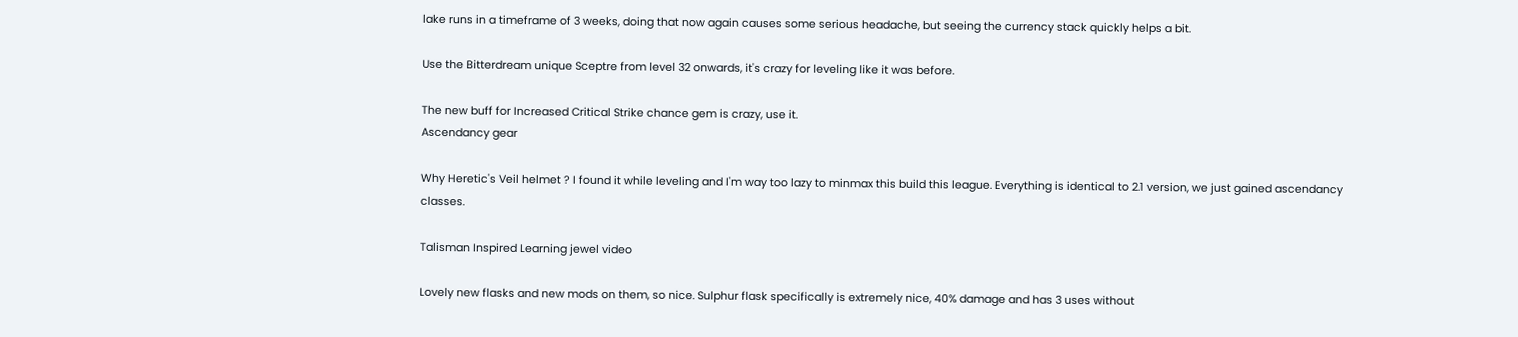lake runs in a timeframe of 3 weeks, doing that now again causes some serious headache, but seeing the currency stack quickly helps a bit.

Use the Bitterdream unique Sceptre from level 32 onwards, it's crazy for leveling like it was before.

The new buff for Increased Critical Strike chance gem is crazy, use it.
Ascendancy gear

Why Heretic's Veil helmet ? I found it while leveling and I'm way too lazy to minmax this build this league. Everything is identical to 2.1 version, we just gained ascendancy classes.

Talisman Inspired Learning jewel video

Lovely new flasks and new mods on them, so nice. Sulphur flask specifically is extremely nice, 40% damage and has 3 uses without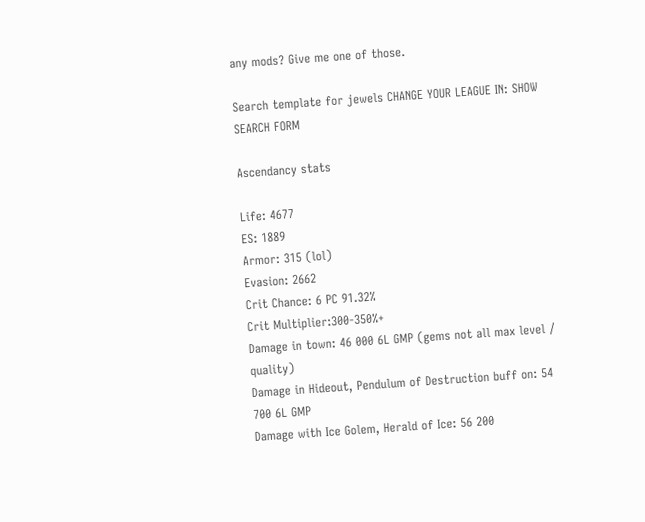any mods? Give me one of those.

Search template for jewels CHANGE YOUR LEAGUE IN: SHOW SEARCH FORM

Ascendancy stats

Life: 4677
ES: 1889
Armor: 315 (lol)
Evasion: 2662
Crit Chance: 6 PC 91.32%
Crit Multiplier:300-350%+
Damage in town: 46 000 6L GMP (gems not all max level / quality)
Damage in Hideout, Pendulum of Destruction buff on: 54 700 6L GMP
Damage with Ice Golem, Herald of Ice: 56 200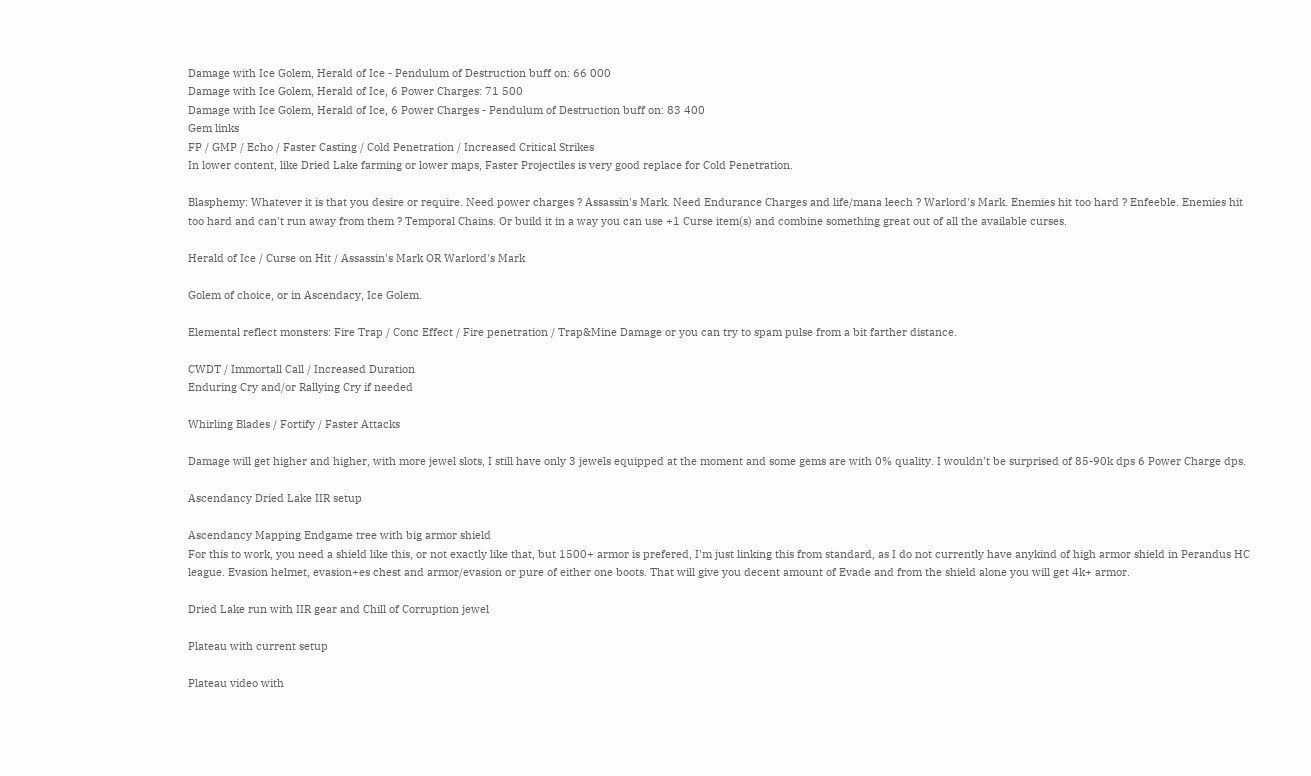Damage with Ice Golem, Herald of Ice - Pendulum of Destruction buff on: 66 000
Damage with Ice Golem, Herald of Ice, 6 Power Charges: 71 500
Damage with Ice Golem, Herald of Ice, 6 Power Charges - Pendulum of Destruction buff on: 83 400
Gem links
FP / GMP / Echo / Faster Casting / Cold Penetration / Increased Critical Strikes
In lower content, like Dried Lake farming or lower maps, Faster Projectiles is very good replace for Cold Penetration.

Blasphemy: Whatever it is that you desire or require. Need power charges ? Assassin's Mark. Need Endurance Charges and life/mana leech ? Warlord's Mark. Enemies hit too hard ? Enfeeble. Enemies hit too hard and can't run away from them ? Temporal Chains. Or build it in a way you can use +1 Curse item(s) and combine something great out of all the available curses.

Herald of Ice / Curse on Hit / Assassin's Mark OR Warlord's Mark

Golem of choice, or in Ascendacy, Ice Golem.

Elemental reflect monsters: Fire Trap / Conc Effect / Fire penetration / Trap&Mine Damage or you can try to spam pulse from a bit farther distance.

CWDT / Immortall Call / Increased Duration
Enduring Cry and/or Rallying Cry if needed

Whirling Blades / Fortify / Faster Attacks

Damage will get higher and higher, with more jewel slots, I still have only 3 jewels equipped at the moment and some gems are with 0% quality. I wouldn't be surprised of 85-90k dps 6 Power Charge dps.

Ascendancy Dried Lake IIR setup

Ascendancy Mapping Endgame tree with big armor shield
For this to work, you need a shield like this, or not exactly like that, but 1500+ armor is prefered, I'm just linking this from standard, as I do not currently have anykind of high armor shield in Perandus HC league. Evasion helmet, evasion+es chest and armor/evasion or pure of either one boots. That will give you decent amount of Evade and from the shield alone you will get 4k+ armor.

Dried Lake run with IIR gear and Chill of Corruption jewel

Plateau with current setup

Plateau video with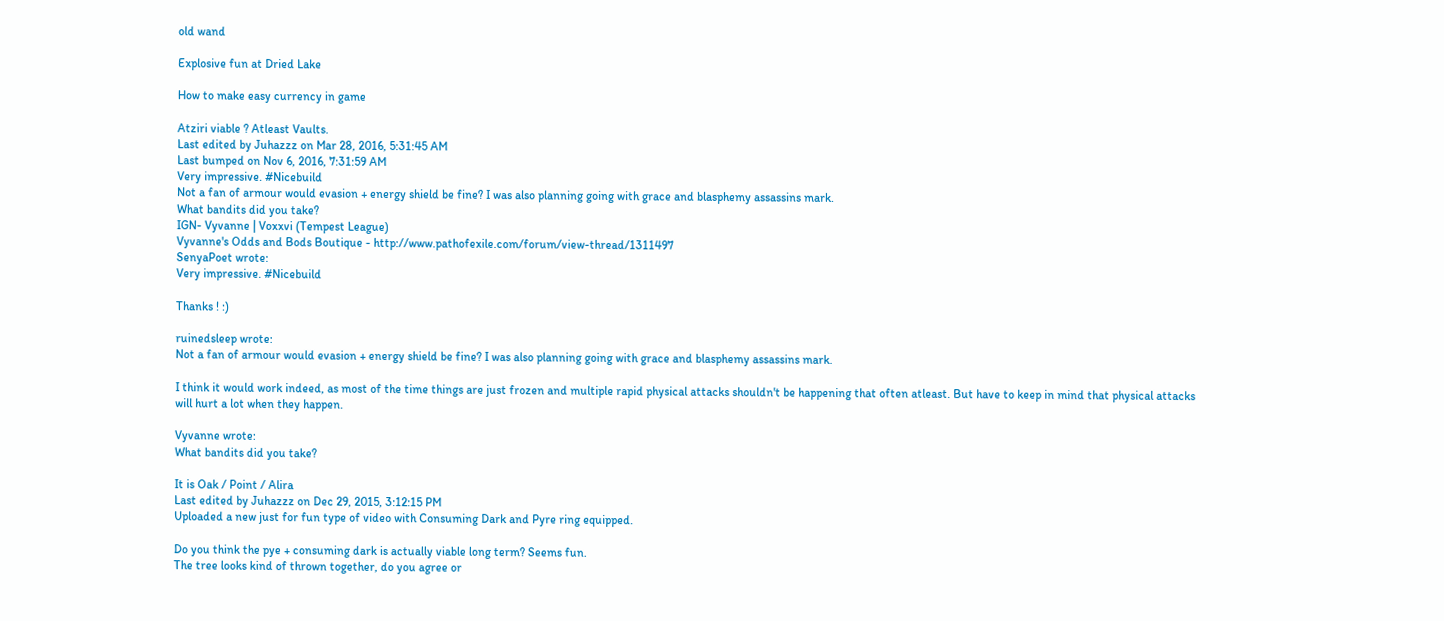old wand

Explosive fun at Dried Lake

How to make easy currency in game

Atziri viable ? Atleast Vaults.
Last edited by Juhazzz on Mar 28, 2016, 5:31:45 AM
Last bumped on Nov 6, 2016, 7:31:59 AM
Very impressive. #Nicebuild
Not a fan of armour would evasion + energy shield be fine? I was also planning going with grace and blasphemy assassins mark.
What bandits did you take?
IGN- Vyvanne | Voxxvi (Tempest League)
Vyvanne's Odds and Bods Boutique - http://www.pathofexile.com/forum/view-thread/1311497
SenyaPoet wrote:
Very impressive. #Nicebuild

Thanks ! :)

ruinedsleep wrote:
Not a fan of armour would evasion + energy shield be fine? I was also planning going with grace and blasphemy assassins mark.

I think it would work indeed, as most of the time things are just frozen and multiple rapid physical attacks shouldn't be happening that often atleast. But have to keep in mind that physical attacks will hurt a lot when they happen.

Vyvanne wrote:
What bandits did you take?

It is Oak / Point / Alira
Last edited by Juhazzz on Dec 29, 2015, 3:12:15 PM
Uploaded a new just for fun type of video with Consuming Dark and Pyre ring equipped.

Do you think the pye + consuming dark is actually viable long term? Seems fun.
The tree looks kind of thrown together, do you agree or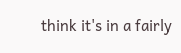think it's in a fairly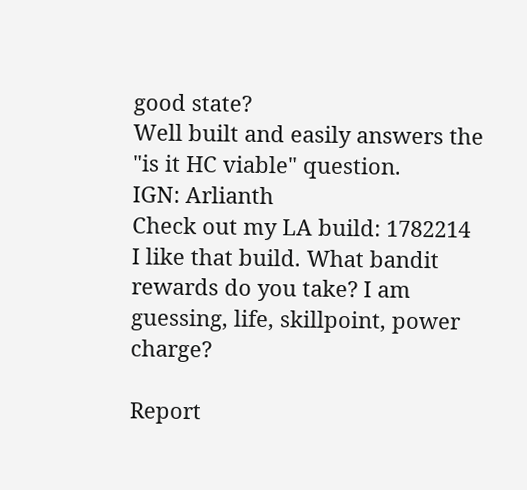good state?
Well built and easily answers the "is it HC viable" question.
IGN: Arlianth
Check out my LA build: 1782214
I like that build. What bandit rewards do you take? I am guessing, life, skillpoint, power charge?

Report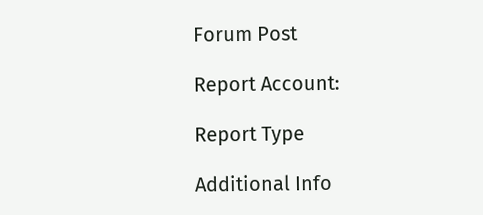Forum Post

Report Account:

Report Type

Additional Info